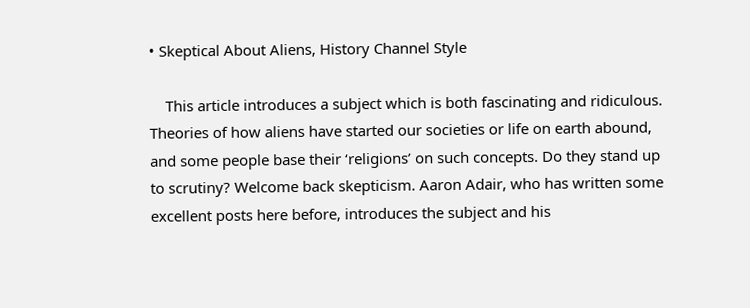• Skeptical About Aliens, History Channel Style

    This article introduces a subject which is both fascinating and ridiculous. Theories of how aliens have started our societies or life on earth abound, and some people base their ‘religions’ on such concepts. Do they stand up to scrutiny? Welcome back skepticism. Aaron Adair, who has written some excellent posts here before, introduces the subject and his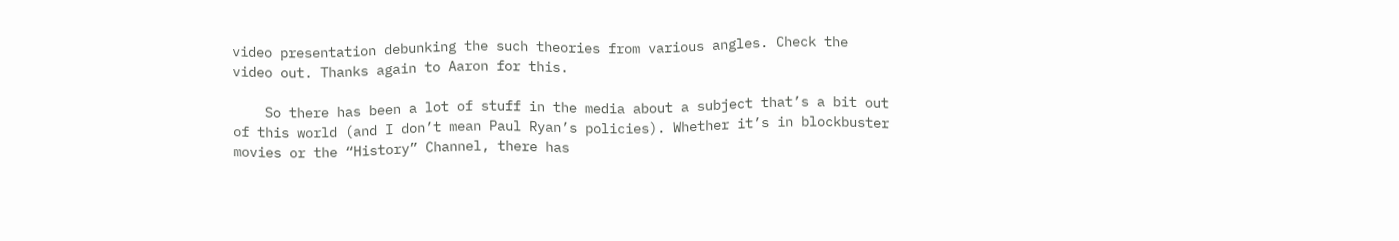video presentation debunking the such theories from various angles. Check the video out. Thanks again to Aaron for this.

    So there has been a lot of stuff in the media about a subject that’s a bit out of this world (and I don’t mean Paul Ryan’s policies). Whether it’s in blockbuster movies or the “History” Channel, there has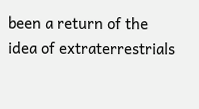been a return of the idea of extraterrestrials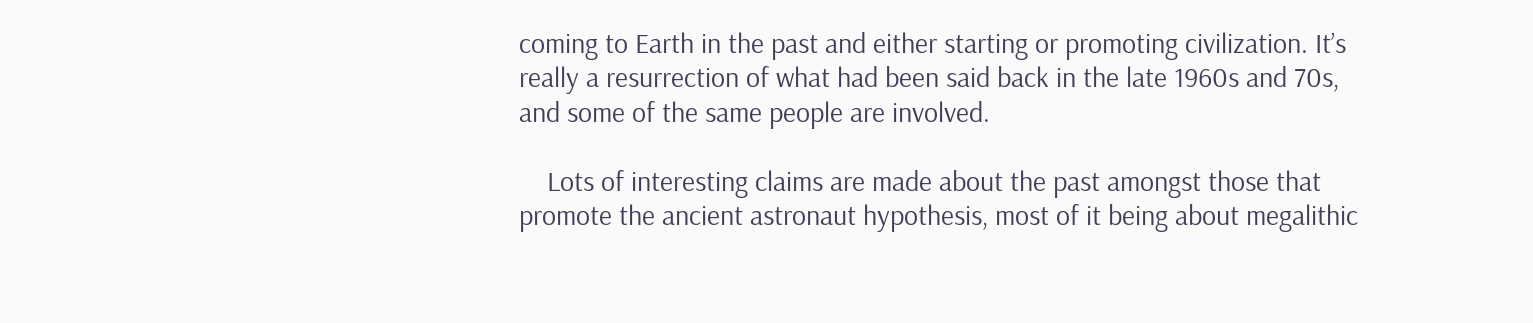coming to Earth in the past and either starting or promoting civilization. It’s really a resurrection of what had been said back in the late 1960s and 70s, and some of the same people are involved.

    Lots of interesting claims are made about the past amongst those that promote the ancient astronaut hypothesis, most of it being about megalithic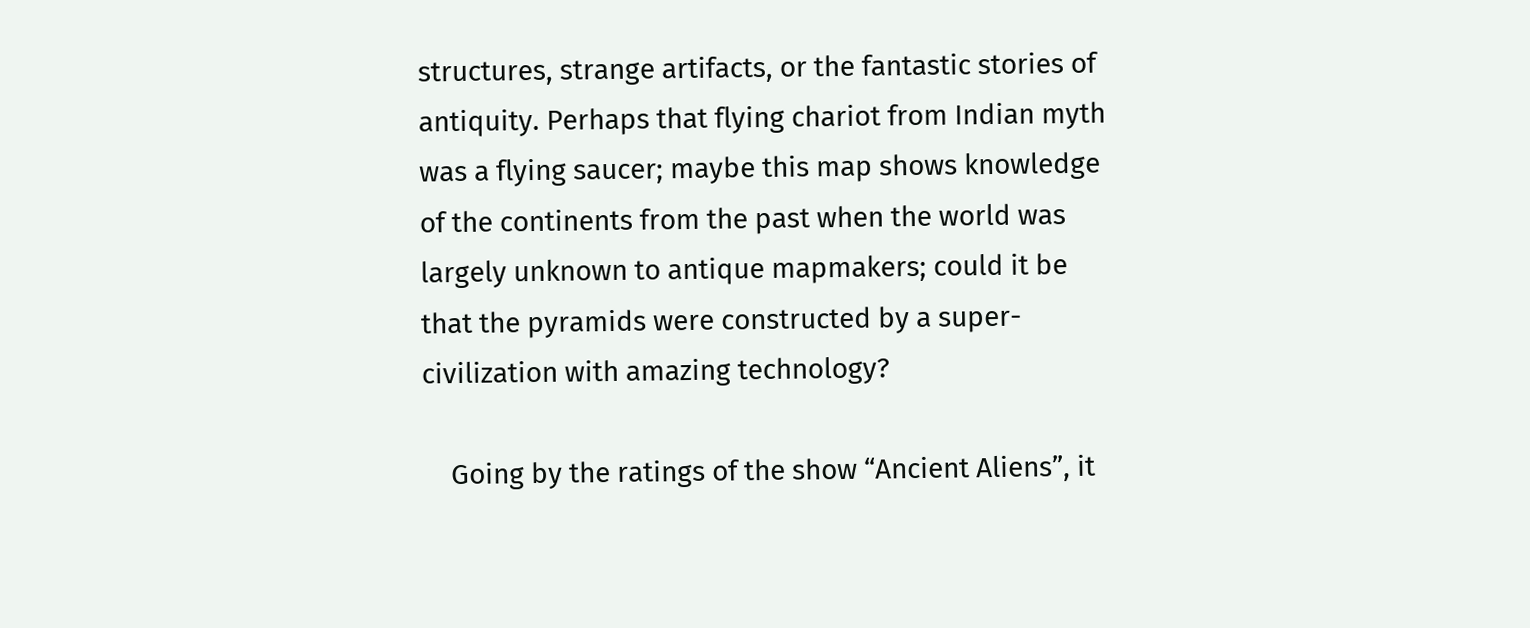structures, strange artifacts, or the fantastic stories of antiquity. Perhaps that flying chariot from Indian myth was a flying saucer; maybe this map shows knowledge of the continents from the past when the world was largely unknown to antique mapmakers; could it be that the pyramids were constructed by a super-civilization with amazing technology?

    Going by the ratings of the show “Ancient Aliens”, it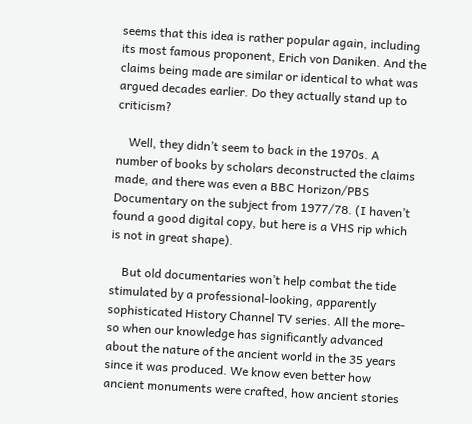seems that this idea is rather popular again, including its most famous proponent, Erich von Daniken. And the claims being made are similar or identical to what was argued decades earlier. Do they actually stand up to criticism?

    Well, they didn’t seem to back in the 1970s. A number of books by scholars deconstructed the claims made, and there was even a BBC Horizon/PBS Documentary on the subject from 1977/78. (I haven’t found a good digital copy, but here is a VHS rip which is not in great shape).

    But old documentaries won’t help combat the tide stimulated by a professional-looking, apparently sophisticated History Channel TV series. All the more-so when our knowledge has significantly advanced about the nature of the ancient world in the 35 years since it was produced. We know even better how ancient monuments were crafted, how ancient stories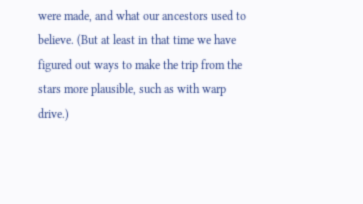were made, and what our ancestors used to believe. (But at least in that time we have figured out ways to make the trip from the stars more plausible, such as with warp drive.)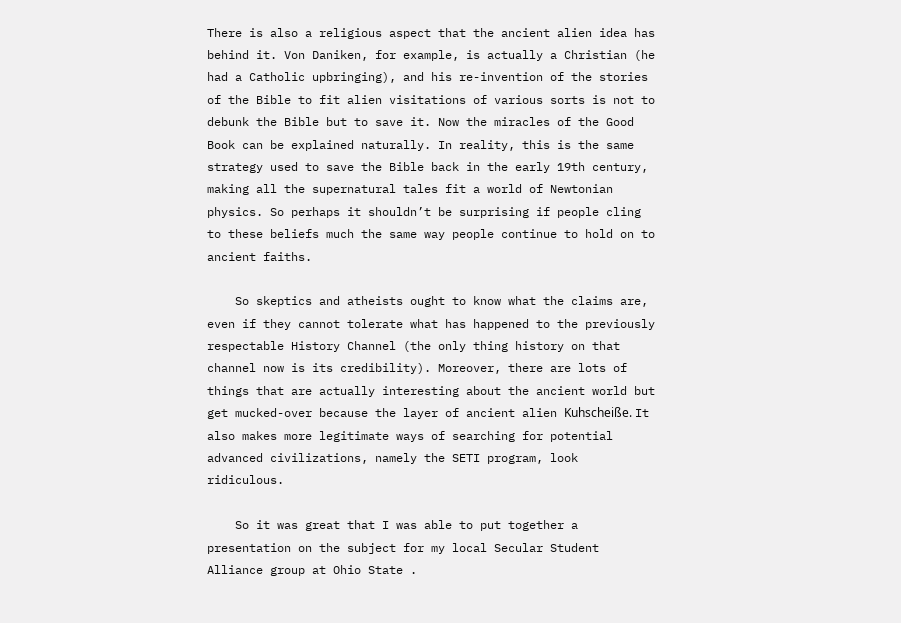There is also a religious aspect that the ancient alien idea has behind it. Von Daniken, for example, is actually a Christian (he had a Catholic upbringing), and his re-invention of the stories of the Bible to fit alien visitations of various sorts is not to debunk the Bible but to save it. Now the miracles of the Good Book can be explained naturally. In reality, this is the same strategy used to save the Bible back in the early 19th century, making all the supernatural tales fit a world of Newtonian physics. So perhaps it shouldn’t be surprising if people cling to these beliefs much the same way people continue to hold on to ancient faiths.

    So skeptics and atheists ought to know what the claims are, even if they cannot tolerate what has happened to the previously respectable History Channel (the only thing history on that channel now is its credibility). Moreover, there are lots of things that are actually interesting about the ancient world but get mucked-over because the layer of ancient alien Kuhscheiße. It also makes more legitimate ways of searching for potential advanced civilizations, namely the SETI program, look ridiculous.

    So it was great that I was able to put together a presentation on the subject for my local Secular Student Alliance group at Ohio State .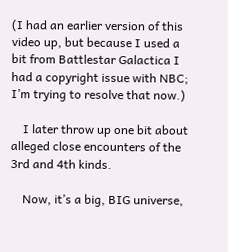(I had an earlier version of this video up, but because I used a bit from Battlestar Galactica I had a copyright issue with NBC; I’m trying to resolve that now.)

    I later throw up one bit about alleged close encounters of the 3rd and 4th kinds.

    Now, it’s a big, BIG universe,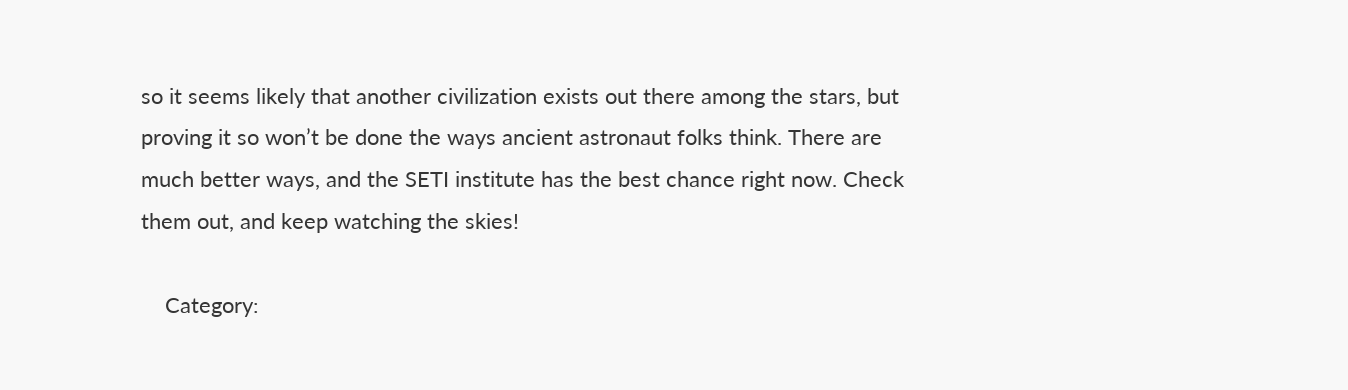so it seems likely that another civilization exists out there among the stars, but proving it so won’t be done the ways ancient astronaut folks think. There are much better ways, and the SETI institute has the best chance right now. Check them out, and keep watching the skies!

    Category: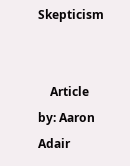Skepticism


    Article by: Aaron Adair